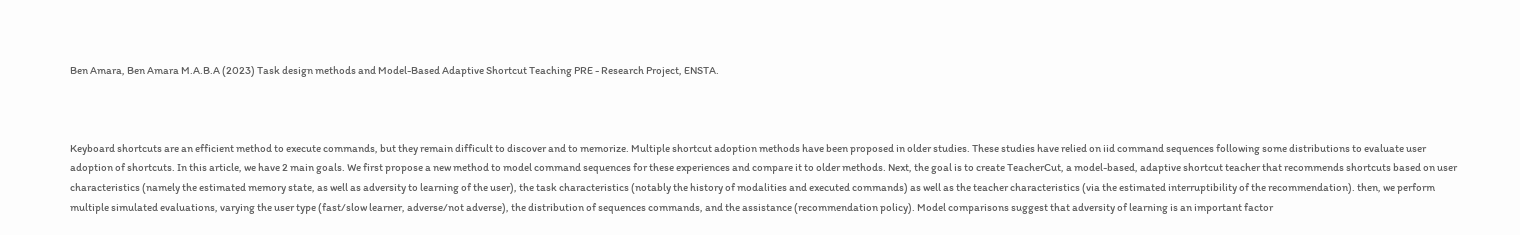Ben Amara, Ben Amara M.A.B.A (2023) Task design methods and Model-Based Adaptive Shortcut Teaching PRE - Research Project, ENSTA.



Keyboard shortcuts are an efficient method to execute commands, but they remain difficult to discover and to memorize. Multiple shortcut adoption methods have been proposed in older studies. These studies have relied on iid command sequences following some distributions to evaluate user adoption of shortcuts. In this article, we have 2 main goals. We first propose a new method to model command sequences for these experiences and compare it to older methods. Next, the goal is to create TeacherCut, a model-based, adaptive shortcut teacher that recommends shortcuts based on user characteristics (namely the estimated memory state, as well as adversity to learning of the user), the task characteristics (notably the history of modalities and executed commands) as well as the teacher characteristics (via the estimated interruptibility of the recommendation). then, we perform multiple simulated evaluations, varying the user type (fast/slow learner, adverse/not adverse), the distribution of sequences commands, and the assistance (recommendation policy). Model comparisons suggest that adversity of learning is an important factor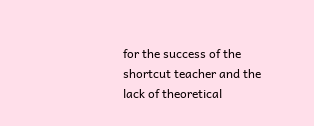for the success of the shortcut teacher and the lack of theoretical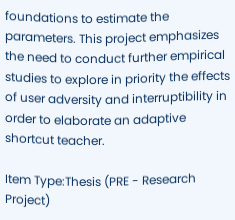foundations to estimate the parameters. This project emphasizes the need to conduct further empirical studies to explore in priority the effects of user adversity and interruptibility in order to elaborate an adaptive shortcut teacher.

Item Type:Thesis (PRE - Research Project)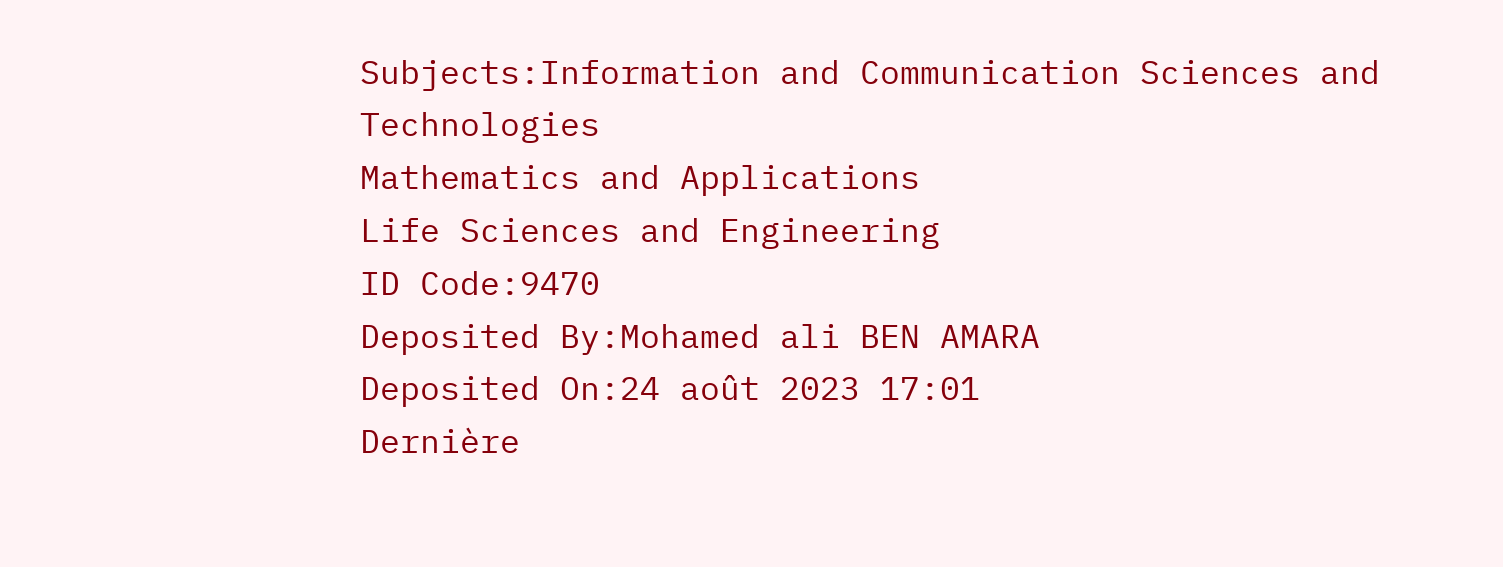Subjects:Information and Communication Sciences and Technologies
Mathematics and Applications
Life Sciences and Engineering
ID Code:9470
Deposited By:Mohamed ali BEN AMARA
Deposited On:24 août 2023 17:01
Dernière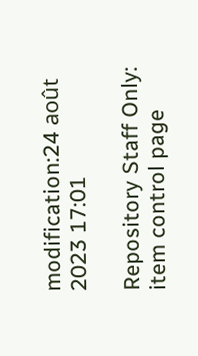modification:24 août 2023 17:01

Repository Staff Only: item control page